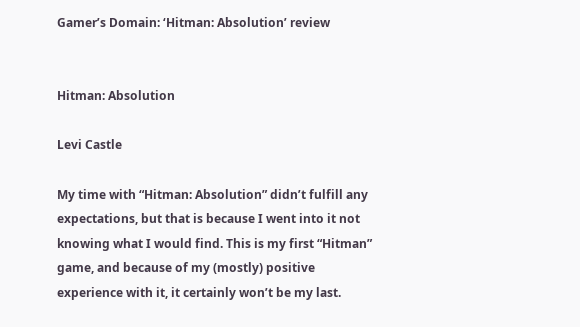Gamer’s Domain: ‘Hitman: Absolution’ review


Hitman: Absolution

Levi Castle

My time with “Hitman: Absolution” didn’t fulfill any expectations, but that is because I went into it not knowing what I would find. This is my first “Hitman” game, and because of my (mostly) positive experience with it, it certainly won’t be my last.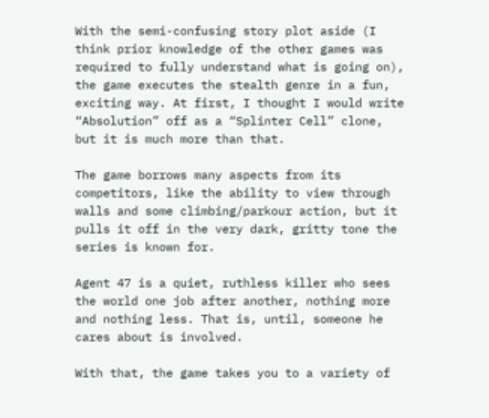With the semi-confusing story plot aside (I think prior knowledge of the other games was required to fully understand what is going on), the game executes the stealth genre in a fun, exciting way. At first, I thought I would write “Absolution” off as a “Splinter Cell” clone, but it is much more than that.

The game borrows many aspects from its competitors, like the ability to view through walls and some climbing/parkour action, but it pulls it off in the very dark, gritty tone the series is known for.

Agent 47 is a quiet, ruthless killer who sees the world one job after another, nothing more and nothing less. That is, until, someone he cares about is involved.

With that, the game takes you to a variety of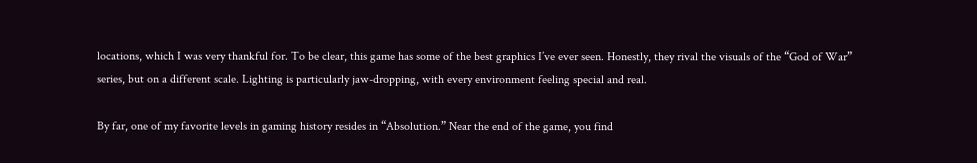locations, which I was very thankful for. To be clear, this game has some of the best graphics I’ve ever seen. Honestly, they rival the visuals of the “God of War” series, but on a different scale. Lighting is particularly jaw-dropping, with every environment feeling special and real.

By far, one of my favorite levels in gaming history resides in “Absolution.” Near the end of the game, you find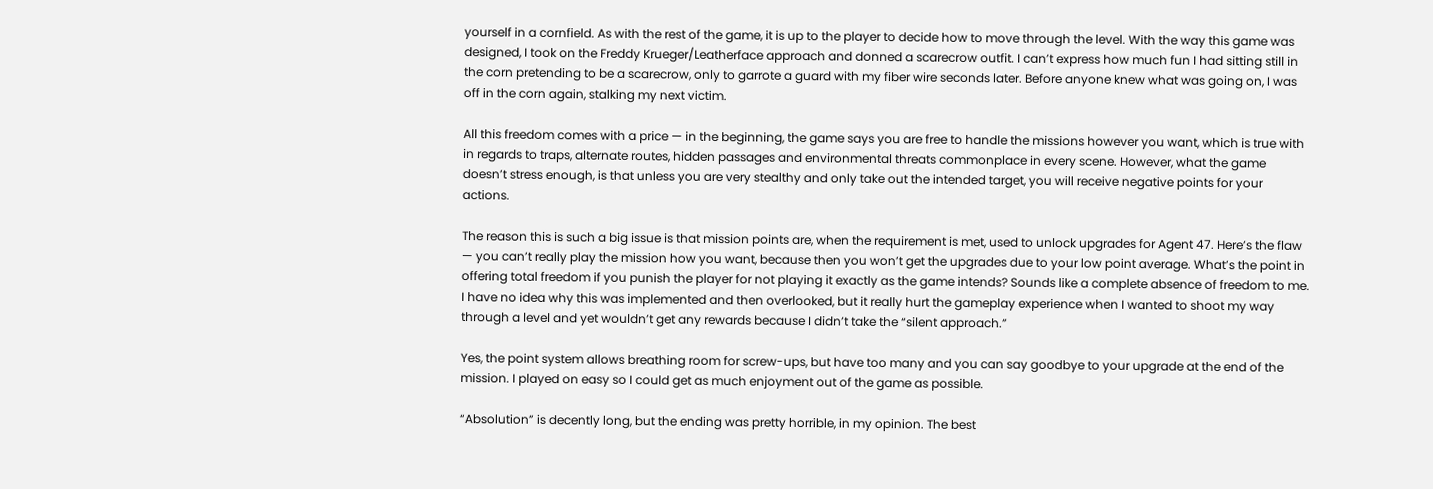yourself in a cornfield. As with the rest of the game, it is up to the player to decide how to move through the level. With the way this game was designed, I took on the Freddy Krueger/Leatherface approach and donned a scarecrow outfit. I can’t express how much fun I had sitting still in the corn pretending to be a scarecrow, only to garrote a guard with my fiber wire seconds later. Before anyone knew what was going on, I was off in the corn again, stalking my next victim.

All this freedom comes with a price — in the beginning, the game says you are free to handle the missions however you want, which is true with in regards to traps, alternate routes, hidden passages and environmental threats commonplace in every scene. However, what the game doesn’t stress enough, is that unless you are very stealthy and only take out the intended target, you will receive negative points for your actions.

The reason this is such a big issue is that mission points are, when the requirement is met, used to unlock upgrades for Agent 47. Here’s the flaw — you can’t really play the mission how you want, because then you won’t get the upgrades due to your low point average. What’s the point in offering total freedom if you punish the player for not playing it exactly as the game intends? Sounds like a complete absence of freedom to me. I have no idea why this was implemented and then overlooked, but it really hurt the gameplay experience when I wanted to shoot my way through a level and yet wouldn’t get any rewards because I didn’t take the “silent approach.”

Yes, the point system allows breathing room for screw-ups, but have too many and you can say goodbye to your upgrade at the end of the mission. I played on easy so I could get as much enjoyment out of the game as possible.

“Absolution” is decently long, but the ending was pretty horrible, in my opinion. The best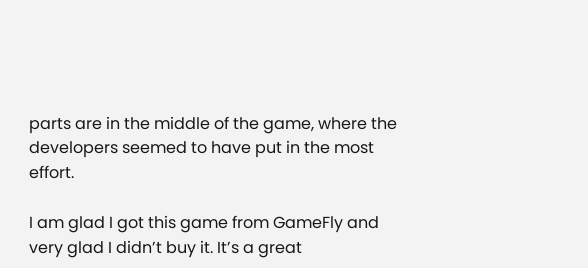parts are in the middle of the game, where the developers seemed to have put in the most effort.

I am glad I got this game from GameFly and very glad I didn’t buy it. It’s a great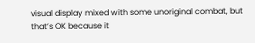visual display mixed with some unoriginal combat, but that’s OK because it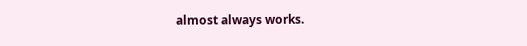almost always works.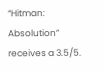“Hitman: Absolution” receives a 3.5/5.